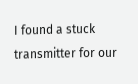I found a stuck transmitter for our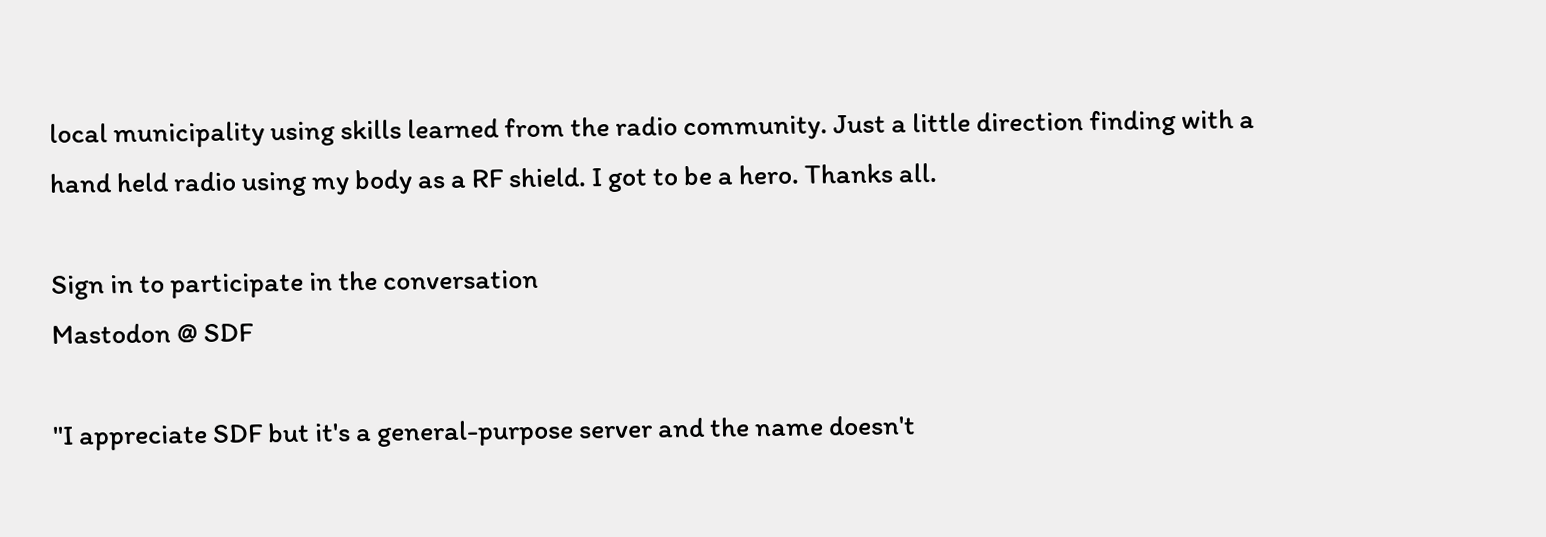local municipality using skills learned from the radio community. Just a little direction finding with a hand held radio using my body as a RF shield. I got to be a hero. Thanks all.

Sign in to participate in the conversation
Mastodon @ SDF

"I appreciate SDF but it's a general-purpose server and the name doesn't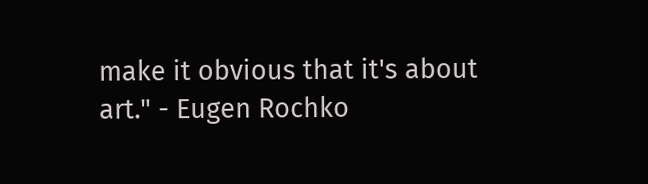make it obvious that it's about art." - Eugen Rochko